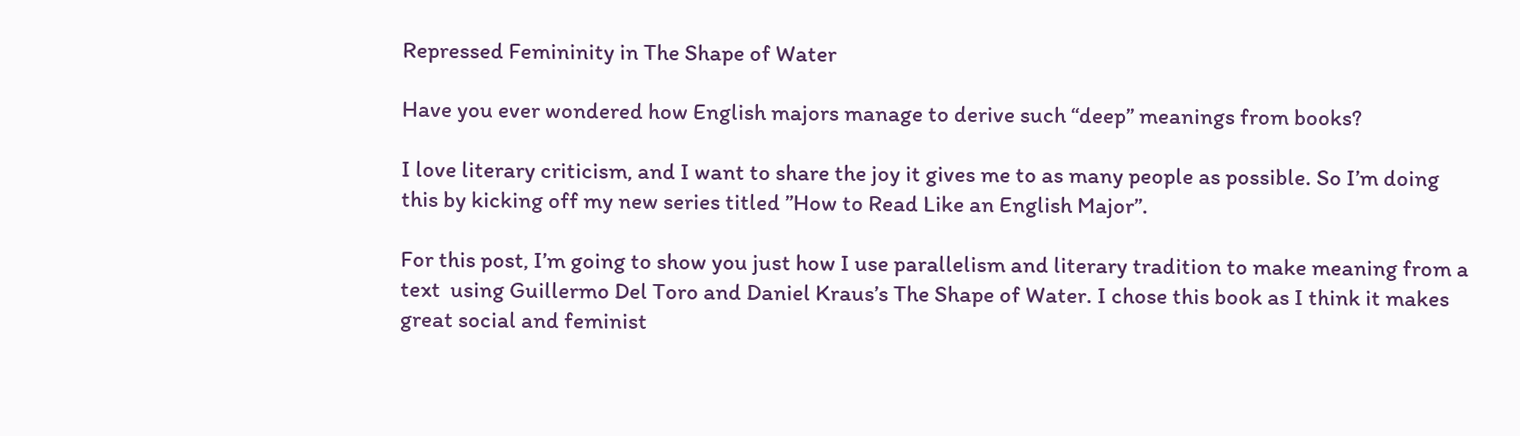Repressed Femininity in The Shape of Water

Have you ever wondered how English majors manage to derive such “deep” meanings from books?

I love literary criticism, and I want to share the joy it gives me to as many people as possible. So I’m doing this by kicking off my new series titled ”How to Read Like an English Major”.

For this post, I’m going to show you just how I use parallelism and literary tradition to make meaning from a text  using Guillermo Del Toro and Daniel Kraus’s The Shape of Water. I chose this book as I think it makes great social and feminist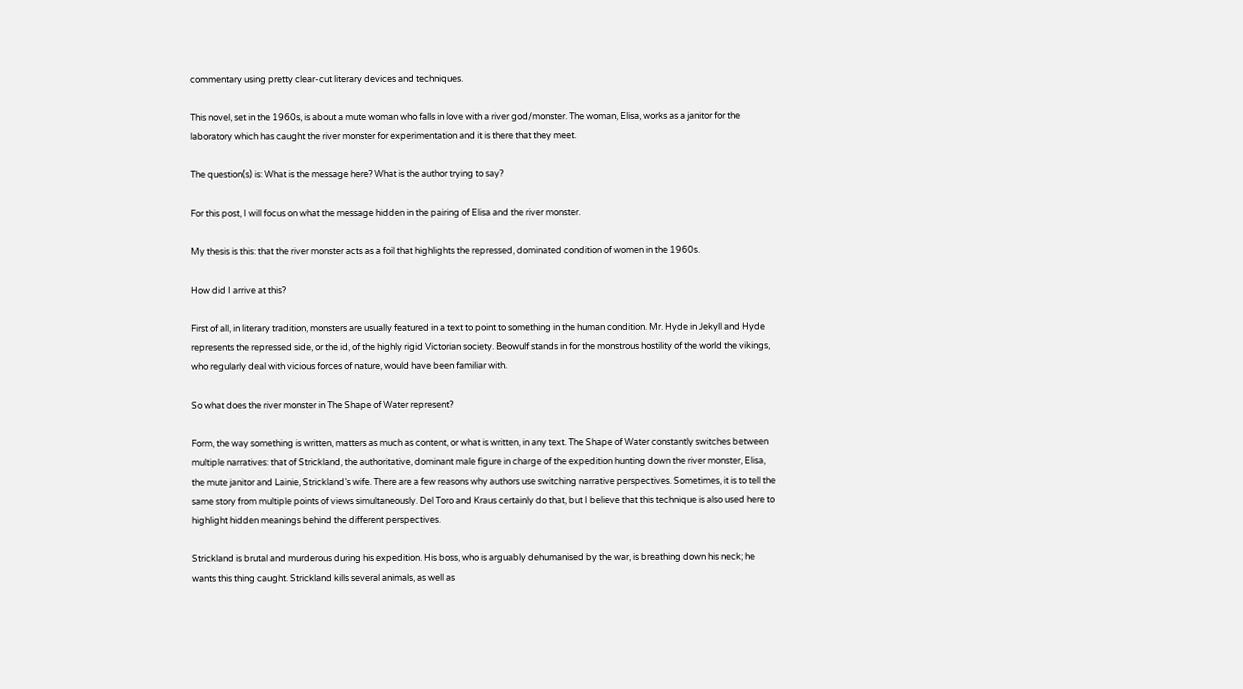commentary using pretty clear-cut literary devices and techniques.

This novel, set in the 1960s, is about a mute woman who falls in love with a river god/monster. The woman, Elisa, works as a janitor for the laboratory which has caught the river monster for experimentation and it is there that they meet.

The question(s) is: What is the message here? What is the author trying to say?

For this post, I will focus on what the message hidden in the pairing of Elisa and the river monster.

My thesis is this: that the river monster acts as a foil that highlights the repressed, dominated condition of women in the 1960s.

How did I arrive at this?

First of all, in literary tradition, monsters are usually featured in a text to point to something in the human condition. Mr. Hyde in Jekyll and Hyde represents the repressed side, or the id, of the highly rigid Victorian society. Beowulf stands in for the monstrous hostility of the world the vikings, who regularly deal with vicious forces of nature, would have been familiar with.

So what does the river monster in The Shape of Water represent?

Form, the way something is written, matters as much as content, or what is written, in any text. The Shape of Water constantly switches between multiple narratives: that of Strickland, the authoritative, dominant male figure in charge of the expedition hunting down the river monster, Elisa, the mute janitor and Lainie, Strickland’s wife. There are a few reasons why authors use switching narrative perspectives. Sometimes, it is to tell the same story from multiple points of views simultaneously. Del Toro and Kraus certainly do that, but I believe that this technique is also used here to highlight hidden meanings behind the different perspectives.

Strickland is brutal and murderous during his expedition. His boss, who is arguably dehumanised by the war, is breathing down his neck; he wants this thing caught. Strickland kills several animals, as well as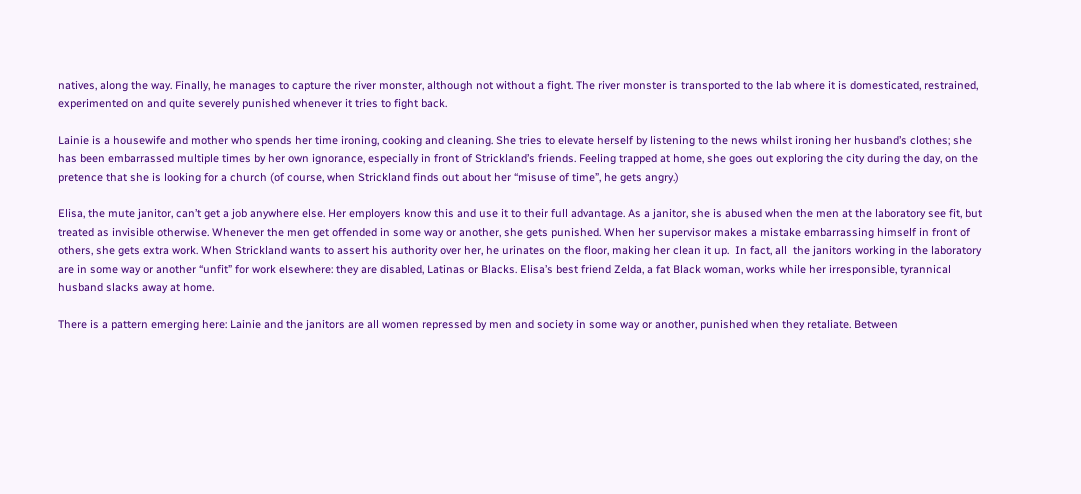natives, along the way. Finally, he manages to capture the river monster, although not without a fight. The river monster is transported to the lab where it is domesticated, restrained, experimented on and quite severely punished whenever it tries to fight back.

Lainie is a housewife and mother who spends her time ironing, cooking and cleaning. She tries to elevate herself by listening to the news whilst ironing her husband’s clothes; she has been embarrassed multiple times by her own ignorance, especially in front of Strickland’s friends. Feeling trapped at home, she goes out exploring the city during the day, on the pretence that she is looking for a church (of course, when Strickland finds out about her “misuse of time”, he gets angry.)

Elisa, the mute janitor, can’t get a job anywhere else. Her employers know this and use it to their full advantage. As a janitor, she is abused when the men at the laboratory see fit, but treated as invisible otherwise. Whenever the men get offended in some way or another, she gets punished. When her supervisor makes a mistake embarrassing himself in front of others, she gets extra work. When Strickland wants to assert his authority over her, he urinates on the floor, making her clean it up.  In fact, all  the janitors working in the laboratory are in some way or another “unfit” for work elsewhere: they are disabled, Latinas or Blacks. Elisa’s best friend Zelda, a fat Black woman, works while her irresponsible, tyrannical husband slacks away at home.

There is a pattern emerging here: Lainie and the janitors are all women repressed by men and society in some way or another, punished when they retaliate. Between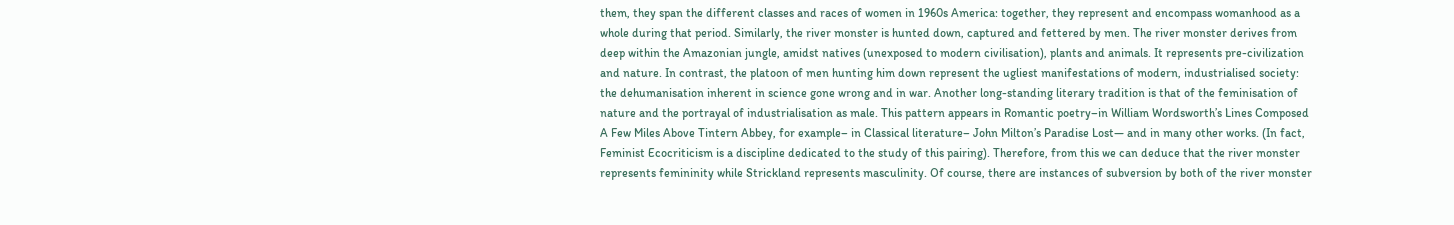them, they span the different classes and races of women in 1960s America: together, they represent and encompass womanhood as a whole during that period. Similarly, the river monster is hunted down, captured and fettered by men. The river monster derives from deep within the Amazonian jungle, amidst natives (unexposed to modern civilisation), plants and animals. It represents pre-civilization and nature. In contrast, the platoon of men hunting him down represent the ugliest manifestations of modern, industrialised society: the dehumanisation inherent in science gone wrong and in war. Another long-standing literary tradition is that of the feminisation of nature and the portrayal of industrialisation as male. This pattern appears in Romantic poetry–in William Wordsworth’s Lines Composed A Few Miles Above Tintern Abbey, for example– in Classical literature– John Milton’s Paradise Lost— and in many other works. (In fact, Feminist Ecocriticism is a discipline dedicated to the study of this pairing). Therefore, from this we can deduce that the river monster represents femininity while Strickland represents masculinity. Of course, there are instances of subversion by both of the river monster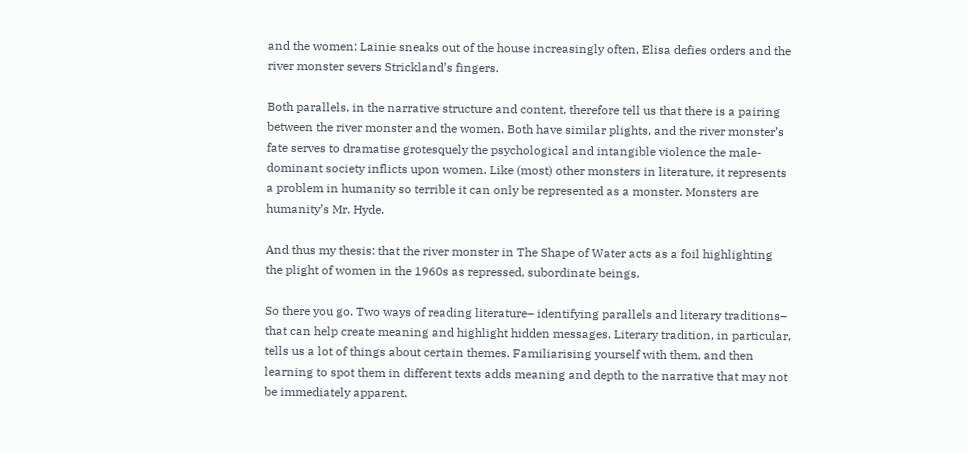and the women: Lainie sneaks out of the house increasingly often, Elisa defies orders and the river monster severs Strickland’s fingers.

Both parallels, in the narrative structure and content, therefore tell us that there is a pairing between the river monster and the women. Both have similar plights, and the river monster’s fate serves to dramatise grotesquely the psychological and intangible violence the male-dominant society inflicts upon women. Like (most) other monsters in literature, it represents a problem in humanity so terrible it can only be represented as a monster. Monsters are humanity’s Mr. Hyde.

And thus my thesis: that the river monster in The Shape of Water acts as a foil highlighting the plight of women in the 1960s as repressed, subordinate beings.

So there you go. Two ways of reading literature– identifying parallels and literary traditions– that can help create meaning and highlight hidden messages. Literary tradition, in particular, tells us a lot of things about certain themes. Familiarising yourself with them, and then learning to spot them in different texts adds meaning and depth to the narrative that may not be immediately apparent.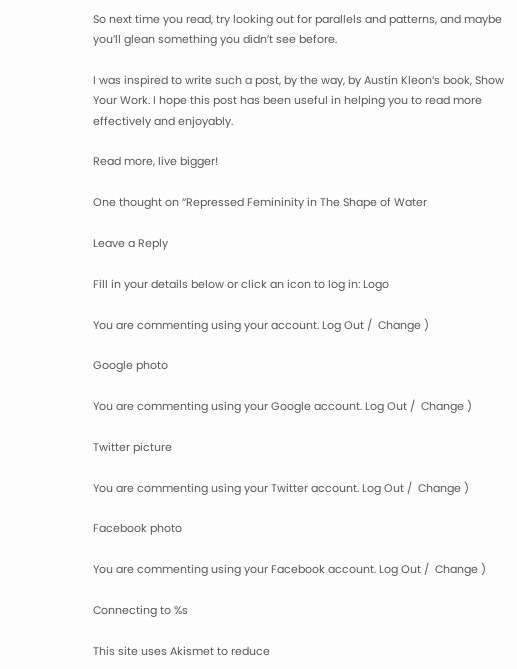So next time you read, try looking out for parallels and patterns, and maybe you’ll glean something you didn’t see before.

I was inspired to write such a post, by the way, by Austin Kleon‘s book, Show Your Work. I hope this post has been useful in helping you to read more effectively and enjoyably.

Read more, live bigger!

One thought on “Repressed Femininity in The Shape of Water

Leave a Reply

Fill in your details below or click an icon to log in: Logo

You are commenting using your account. Log Out /  Change )

Google photo

You are commenting using your Google account. Log Out /  Change )

Twitter picture

You are commenting using your Twitter account. Log Out /  Change )

Facebook photo

You are commenting using your Facebook account. Log Out /  Change )

Connecting to %s

This site uses Akismet to reduce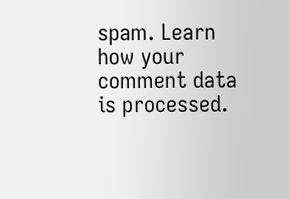spam. Learn how your comment data is processed.